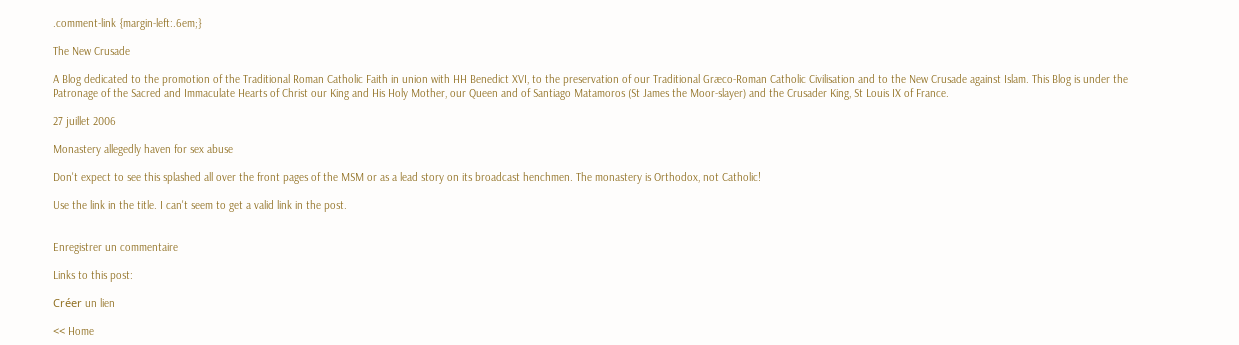.comment-link {margin-left:.6em;}

The New Crusade

A Blog dedicated to the promotion of the Traditional Roman Catholic Faith in union with HH Benedict XVI, to the preservation of our Traditional Græco-Roman Catholic Civilisation and to the New Crusade against Islam. This Blog is under the Patronage of the Sacred and Immaculate Hearts of Christ our King and His Holy Mother, our Queen and of Santiago Matamoros (St James the Moor-slayer) and the Crusader King, St Louis IX of France.

27 juillet 2006

Monastery allegedly haven for sex abuse

Don't expect to see this splashed all over the front pages of the MSM or as a lead story on its broadcast henchmen. The monastery is Orthodox, not Catholic!

Use the link in the title. I can't seem to get a valid link in the post.


Enregistrer un commentaire

Links to this post:

Créer un lien

<< Home